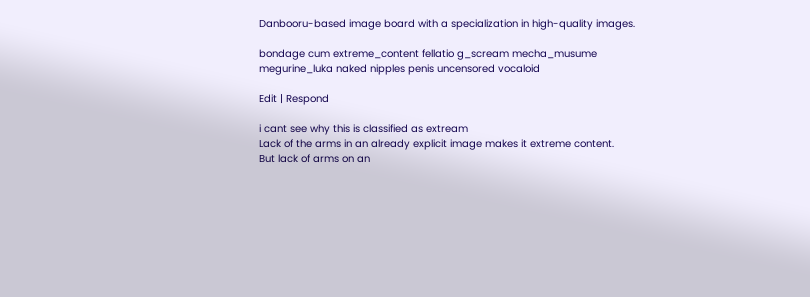Danbooru-based image board with a specialization in high-quality images.

bondage cum extreme_content fellatio g_scream mecha_musume megurine_luka naked nipples penis uncensored vocaloid

Edit | Respond

i cant see why this is classified as extream
Lack of the arms in an already explicit image makes it extreme content.
But lack of arms on an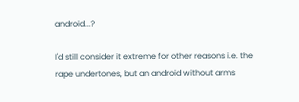android...?

I'd still consider it extreme for other reasons i.e. the rape undertones, but an android without arms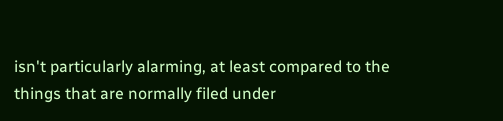isn't particularly alarming, at least compared to the things that are normally filed under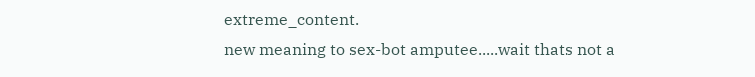extreme_content.
new meaning to sex-bot amputee.....wait thats not a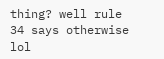thing? well rule 34 says otherwise lol